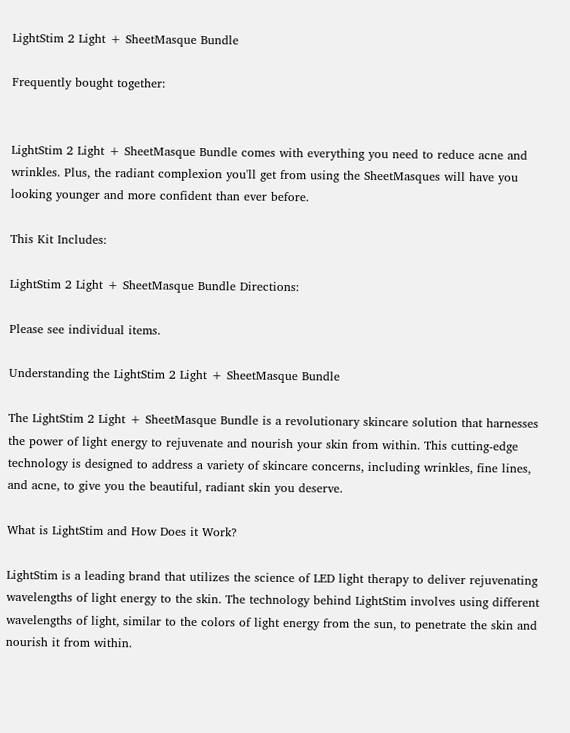LightStim 2 Light + SheetMasque Bundle

Frequently bought together:


LightStim 2 Light + SheetMasque Bundle comes with everything you need to reduce acne and wrinkles. Plus, the radiant complexion you'll get from using the SheetMasques will have you looking younger and more confident than ever before.

This Kit Includes:

LightStim 2 Light + SheetMasque Bundle Directions:

Please see individual items.

Understanding the LightStim 2 Light + SheetMasque Bundle

The LightStim 2 Light + SheetMasque Bundle is a revolutionary skincare solution that harnesses the power of light energy to rejuvenate and nourish your skin from within. This cutting-edge technology is designed to address a variety of skincare concerns, including wrinkles, fine lines, and acne, to give you the beautiful, radiant skin you deserve.

What is LightStim and How Does it Work?

LightStim is a leading brand that utilizes the science of LED light therapy to deliver rejuvenating wavelengths of light energy to the skin. The technology behind LightStim involves using different wavelengths of light, similar to the colors of light energy from the sun, to penetrate the skin and nourish it from within.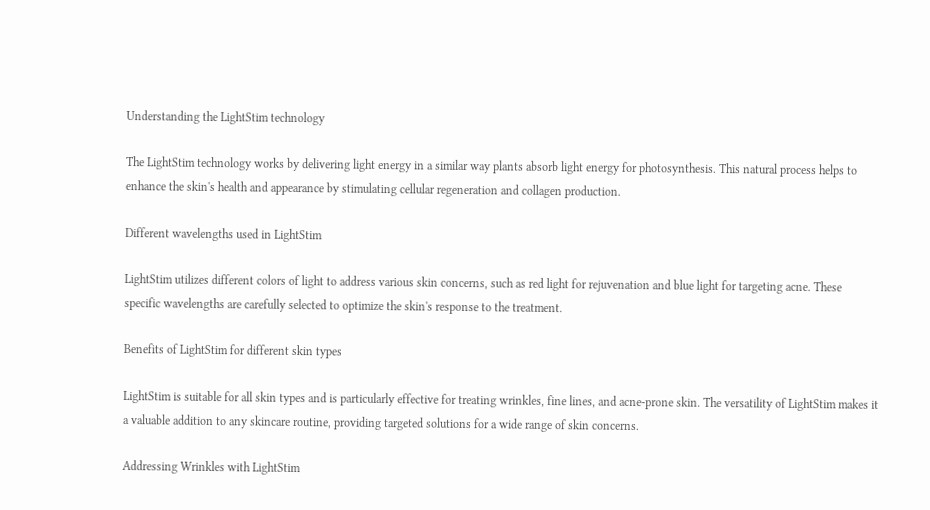Understanding the LightStim technology

The LightStim technology works by delivering light energy in a similar way plants absorb light energy for photosynthesis. This natural process helps to enhance the skin's health and appearance by stimulating cellular regeneration and collagen production.

Different wavelengths used in LightStim

LightStim utilizes different colors of light to address various skin concerns, such as red light for rejuvenation and blue light for targeting acne. These specific wavelengths are carefully selected to optimize the skin's response to the treatment.

Benefits of LightStim for different skin types

LightStim is suitable for all skin types and is particularly effective for treating wrinkles, fine lines, and acne-prone skin. The versatility of LightStim makes it a valuable addition to any skincare routine, providing targeted solutions for a wide range of skin concerns.

Addressing Wrinkles with LightStim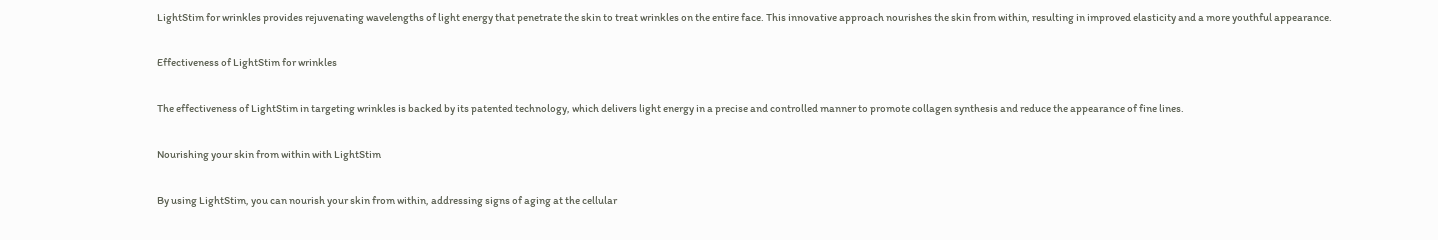LightStim for wrinkles provides rejuvenating wavelengths of light energy that penetrate the skin to treat wrinkles on the entire face. This innovative approach nourishes the skin from within, resulting in improved elasticity and a more youthful appearance.

Effectiveness of LightStim for wrinkles

The effectiveness of LightStim in targeting wrinkles is backed by its patented technology, which delivers light energy in a precise and controlled manner to promote collagen synthesis and reduce the appearance of fine lines.

Nourishing your skin from within with LightStim

By using LightStim, you can nourish your skin from within, addressing signs of aging at the cellular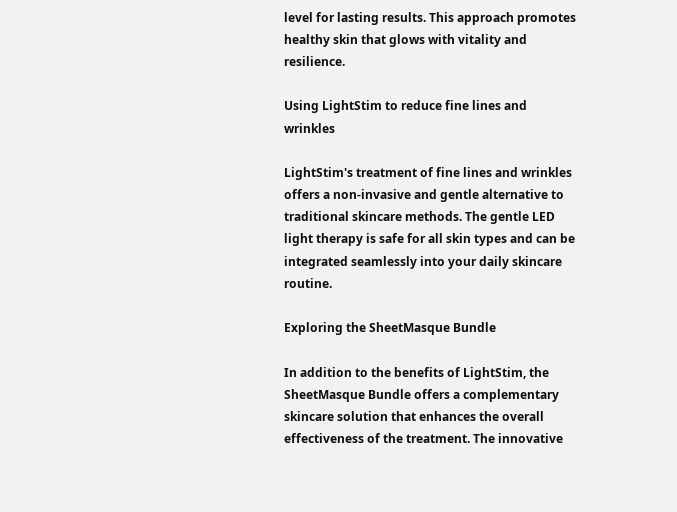level for lasting results. This approach promotes healthy skin that glows with vitality and resilience.

Using LightStim to reduce fine lines and wrinkles

LightStim's treatment of fine lines and wrinkles offers a non-invasive and gentle alternative to traditional skincare methods. The gentle LED light therapy is safe for all skin types and can be integrated seamlessly into your daily skincare routine.

Exploring the SheetMasque Bundle

In addition to the benefits of LightStim, the SheetMasque Bundle offers a complementary skincare solution that enhances the overall effectiveness of the treatment. The innovative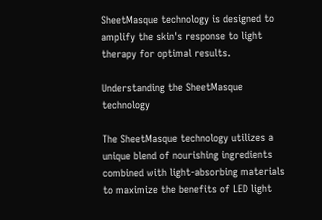SheetMasque technology is designed to amplify the skin's response to light therapy for optimal results.

Understanding the SheetMasque technology

The SheetMasque technology utilizes a unique blend of nourishing ingredients combined with light-absorbing materials to maximize the benefits of LED light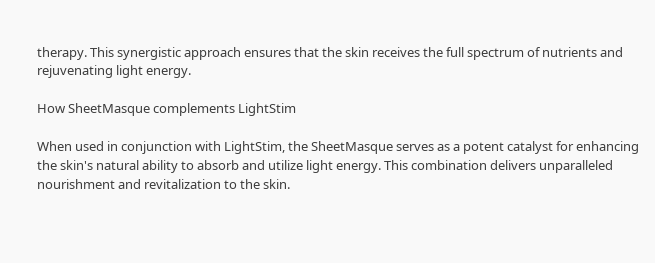therapy. This synergistic approach ensures that the skin receives the full spectrum of nutrients and rejuvenating light energy.

How SheetMasque complements LightStim

When used in conjunction with LightStim, the SheetMasque serves as a potent catalyst for enhancing the skin's natural ability to absorb and utilize light energy. This combination delivers unparalleled nourishment and revitalization to the skin.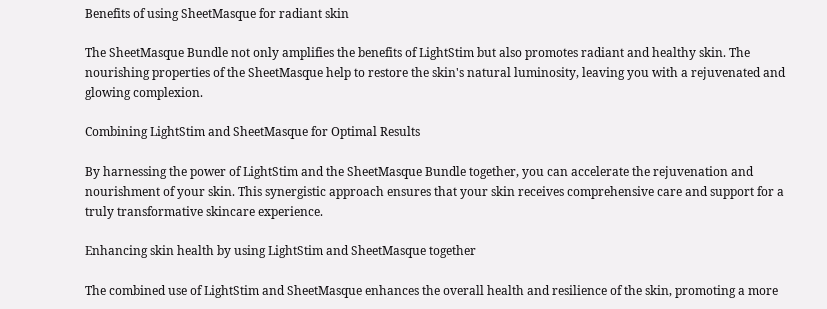Benefits of using SheetMasque for radiant skin

The SheetMasque Bundle not only amplifies the benefits of LightStim but also promotes radiant and healthy skin. The nourishing properties of the SheetMasque help to restore the skin's natural luminosity, leaving you with a rejuvenated and glowing complexion.

Combining LightStim and SheetMasque for Optimal Results

By harnessing the power of LightStim and the SheetMasque Bundle together, you can accelerate the rejuvenation and nourishment of your skin. This synergistic approach ensures that your skin receives comprehensive care and support for a truly transformative skincare experience.

Enhancing skin health by using LightStim and SheetMasque together

The combined use of LightStim and SheetMasque enhances the overall health and resilience of the skin, promoting a more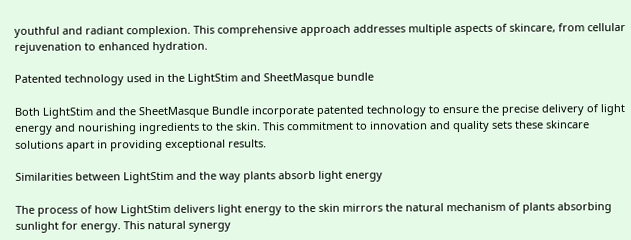youthful and radiant complexion. This comprehensive approach addresses multiple aspects of skincare, from cellular rejuvenation to enhanced hydration.

Patented technology used in the LightStim and SheetMasque bundle

Both LightStim and the SheetMasque Bundle incorporate patented technology to ensure the precise delivery of light energy and nourishing ingredients to the skin. This commitment to innovation and quality sets these skincare solutions apart in providing exceptional results.

Similarities between LightStim and the way plants absorb light energy

The process of how LightStim delivers light energy to the skin mirrors the natural mechanism of plants absorbing sunlight for energy. This natural synergy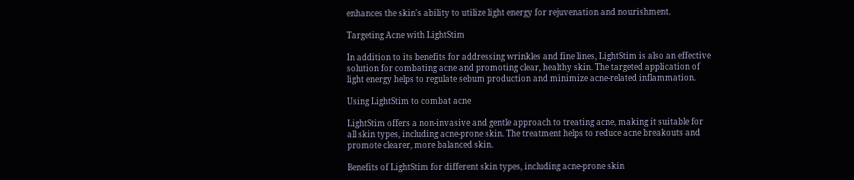enhances the skin's ability to utilize light energy for rejuvenation and nourishment.

Targeting Acne with LightStim

In addition to its benefits for addressing wrinkles and fine lines, LightStim is also an effective solution for combating acne and promoting clear, healthy skin. The targeted application of light energy helps to regulate sebum production and minimize acne-related inflammation.

Using LightStim to combat acne

LightStim offers a non-invasive and gentle approach to treating acne, making it suitable for all skin types, including acne-prone skin. The treatment helps to reduce acne breakouts and promote clearer, more balanced skin.

Benefits of LightStim for different skin types, including acne-prone skin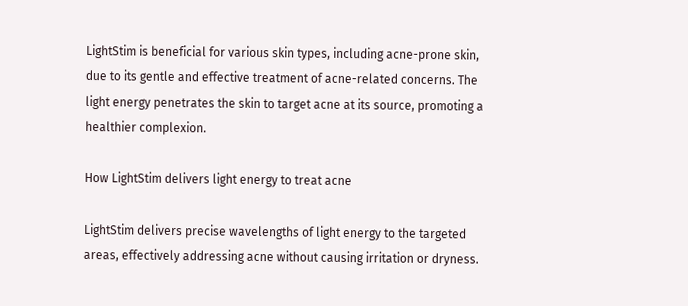LightStim is beneficial for various skin types, including acne-prone skin, due to its gentle and effective treatment of acne-related concerns. The light energy penetrates the skin to target acne at its source, promoting a healthier complexion.

How LightStim delivers light energy to treat acne

LightStim delivers precise wavelengths of light energy to the targeted areas, effectively addressing acne without causing irritation or dryness.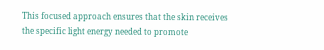This focused approach ensures that the skin receives the specific light energy needed to promote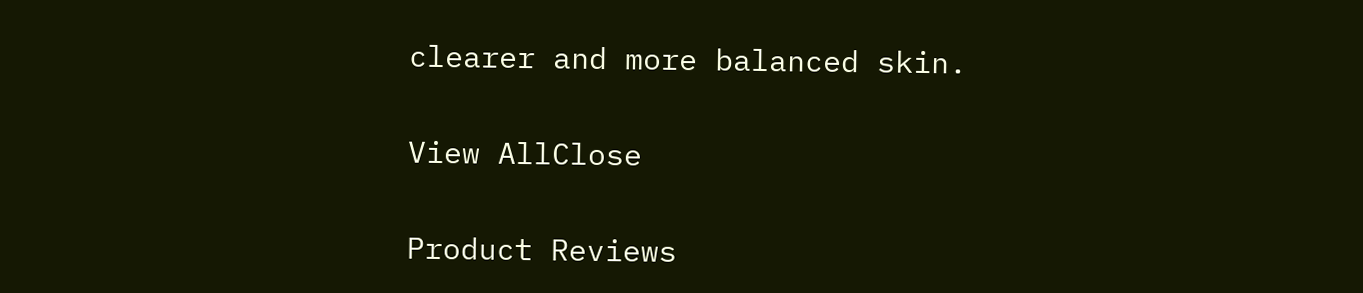clearer and more balanced skin.

View AllClose

Product Reviews